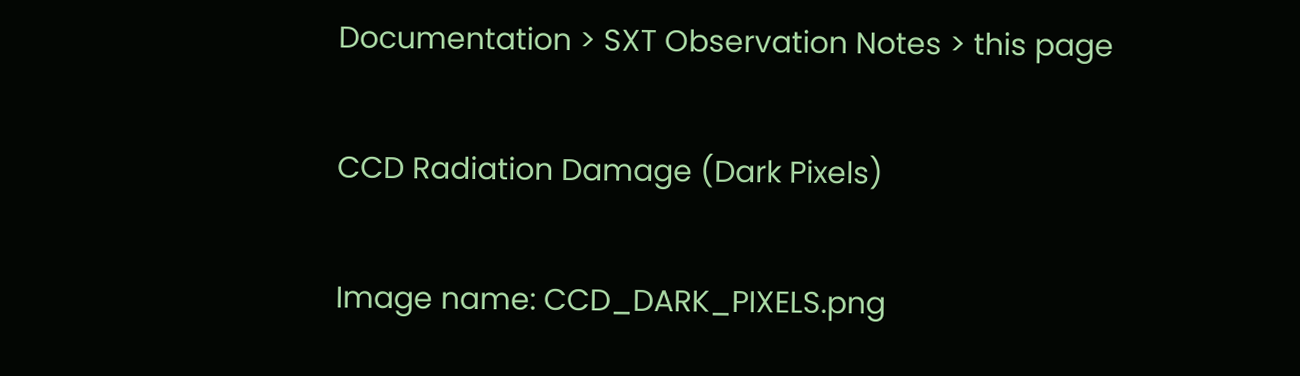Documentation > SXT Observation Notes > this page

CCD Radiation Damage (Dark Pixels)

Image name: CCD_DARK_PIXELS.png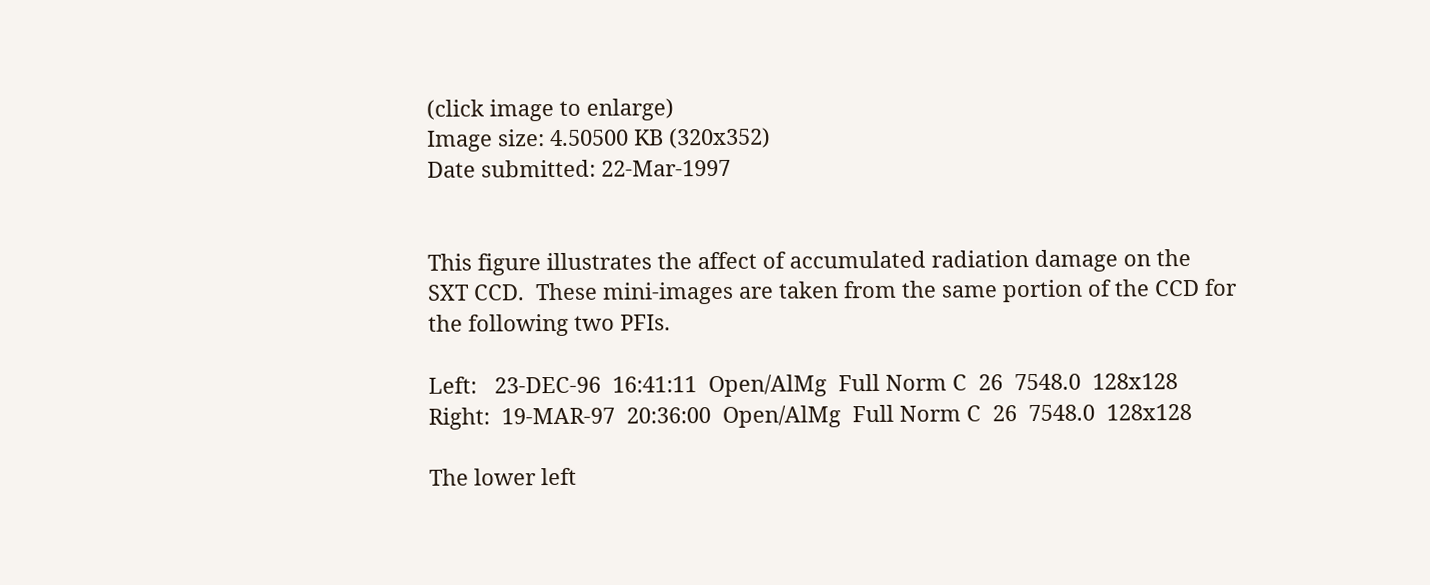(click image to enlarge)
Image size: 4.50500 KB (320x352)
Date submitted: 22-Mar-1997


This figure illustrates the affect of accumulated radiation damage on the
SXT CCD.  These mini-images are taken from the same portion of the CCD for
the following two PFIs.

Left:   23-DEC-96  16:41:11  Open/AlMg  Full Norm C  26  7548.0  128x128
Right:  19-MAR-97  20:36:00  Open/AlMg  Full Norm C  26  7548.0  128x128

The lower left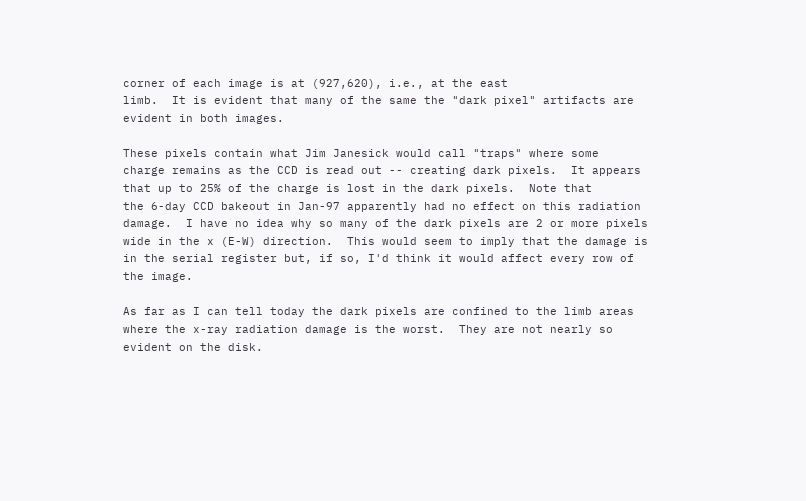corner of each image is at (927,620), i.e., at the east
limb.  It is evident that many of the same the "dark pixel" artifacts are
evident in both images.

These pixels contain what Jim Janesick would call "traps" where some
charge remains as the CCD is read out -- creating dark pixels.  It appears
that up to 25% of the charge is lost in the dark pixels.  Note that
the 6-day CCD bakeout in Jan-97 apparently had no effect on this radiation
damage.  I have no idea why so many of the dark pixels are 2 or more pixels
wide in the x (E-W) direction.  This would seem to imply that the damage is
in the serial register but, if so, I'd think it would affect every row of
the image.

As far as I can tell today the dark pixels are confined to the limb areas
where the x-ray radiation damage is the worst.  They are not nearly so
evident on the disk.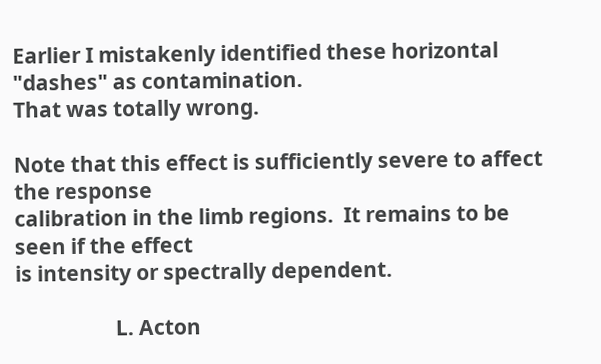Earlier I mistakenly identified these horizontal "dashes" as contamination.
That was totally wrong.

Note that this effect is sufficiently severe to affect the response
calibration in the limb regions.  It remains to be seen if the effect
is intensity or spectrally dependent.

                    L. Acton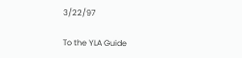3/22/97

To the YLA Guide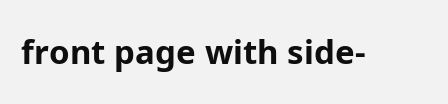front page with side-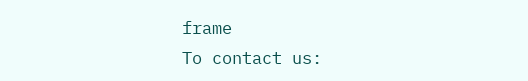frame
To contact us: